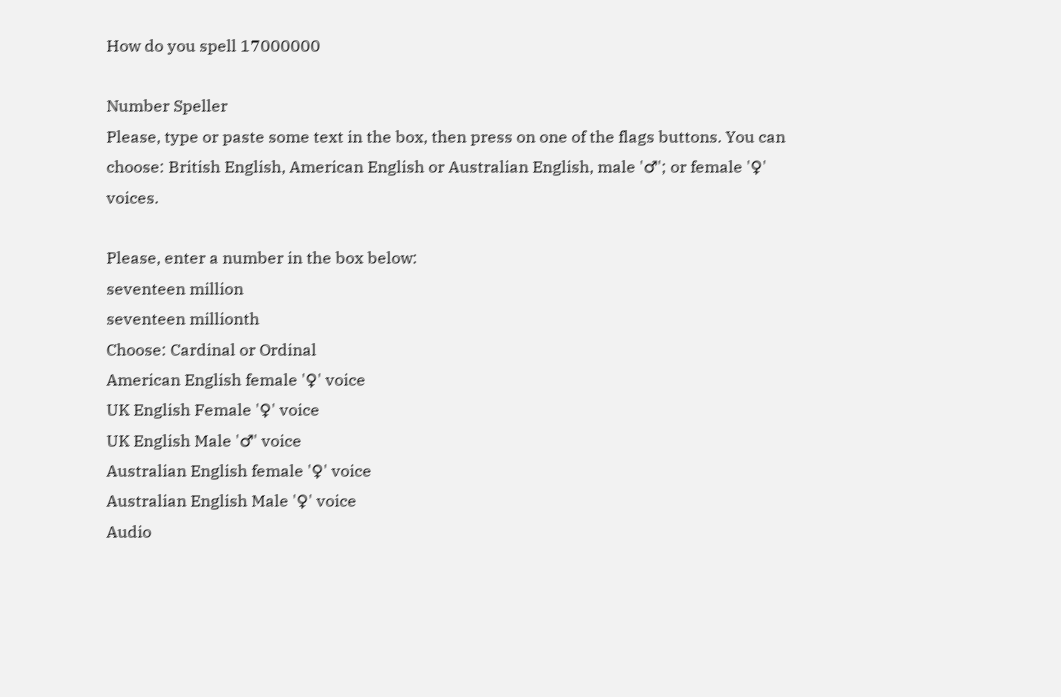How do you spell 17000000

Number Speller
Please, type or paste some text in the box, then press on one of the flags buttons. You can choose: British English, American English or Australian English, male '♂'; or female '♀' voices.

Please, enter a number in the box below:
seventeen million
seventeen millionth
Choose: Cardinal or Ordinal
American English female '♀' voice
UK English Female '♀' voice
UK English Male '♂' voice
Australian English female '♀' voice
Australian English Male '♀' voice
Audio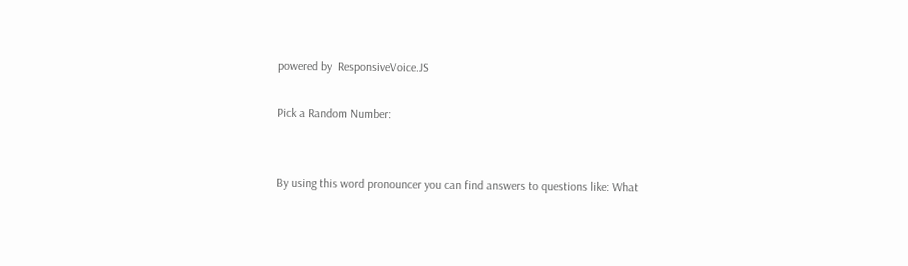powered by  ResponsiveVoice.JS

Pick a Random Number:


By using this word pronouncer you can find answers to questions like: What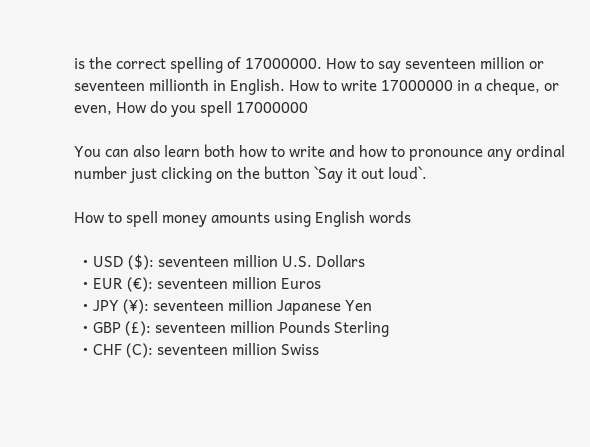is the correct spelling of 17000000. How to say seventeen million or seventeen millionth in English. How to write 17000000 in a cheque, or even, How do you spell 17000000

You can also learn both how to write and how to pronounce any ordinal number just clicking on the button `Say it out loud`.

How to spell money amounts using English words

  • USD ($): seventeen million U.S. Dollars
  • EUR (€): seventeen million Euros
  • JPY (¥): seventeen million Japanese Yen
  • GBP (£): seventeen million Pounds Sterling
  • CHF (C): seventeen million Swiss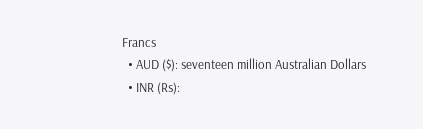Francs
  • AUD ($): seventeen million Australian Dollars
  • INR (Rs):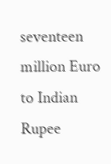seventeen million Euro to Indian Rupee